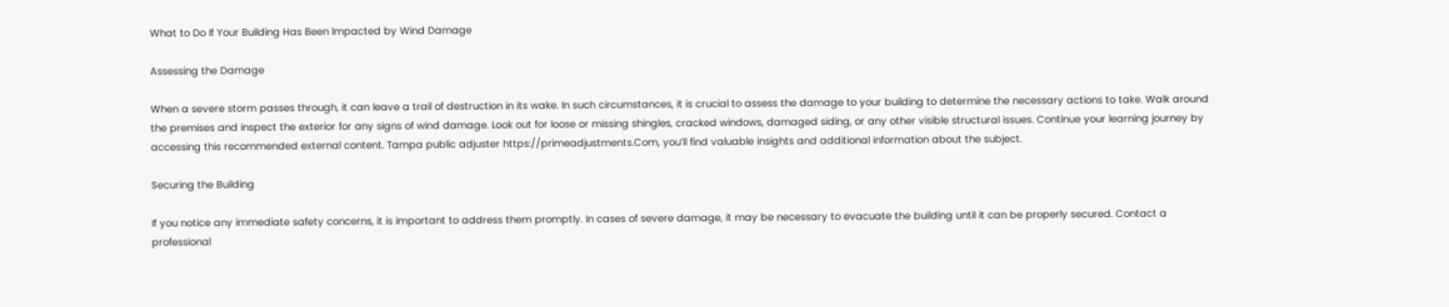What to Do If Your Building Has Been Impacted by Wind Damage

Assessing the Damage

When a severe storm passes through, it can leave a trail of destruction in its wake. In such circumstances, it is crucial to assess the damage to your building to determine the necessary actions to take. Walk around the premises and inspect the exterior for any signs of wind damage. Look out for loose or missing shingles, cracked windows, damaged siding, or any other visible structural issues. Continue your learning journey by accessing this recommended external content. Tampa public adjuster https://primeadjustments.Com, you’ll find valuable insights and additional information about the subject.

Securing the Building

If you notice any immediate safety concerns, it is important to address them promptly. In cases of severe damage, it may be necessary to evacuate the building until it can be properly secured. Contact a professional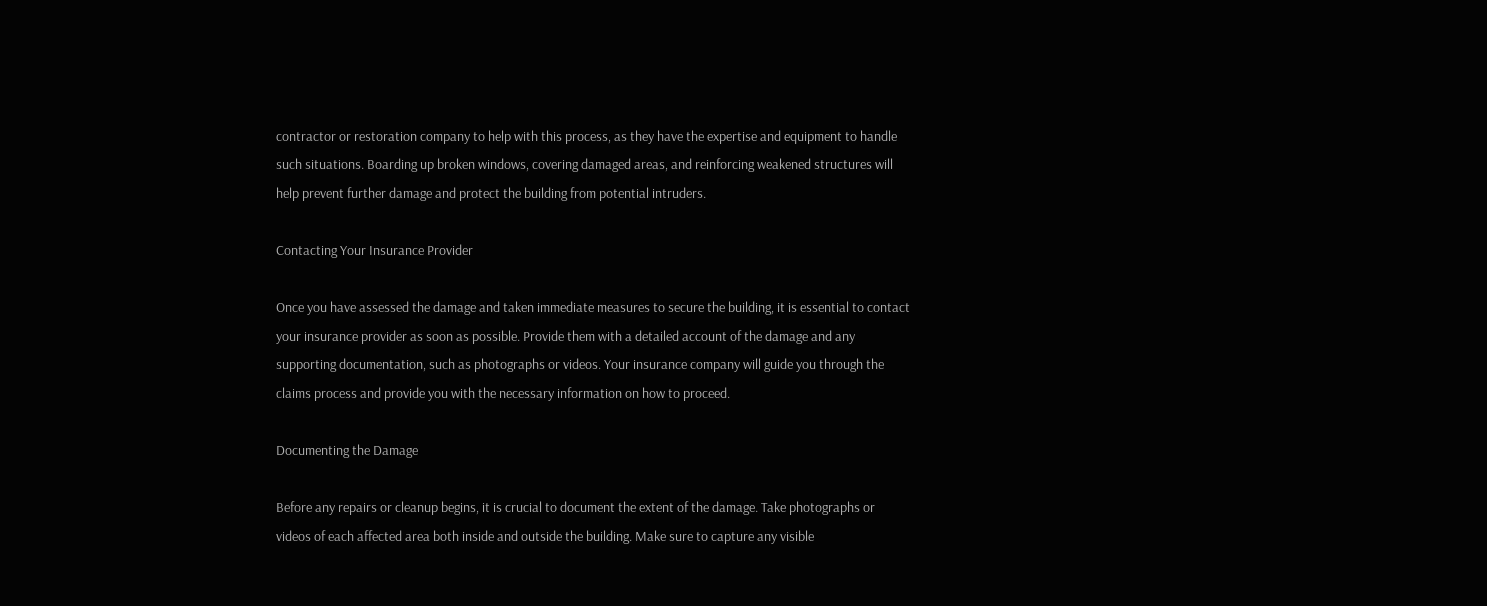contractor or restoration company to help with this process, as they have the expertise and equipment to handle such situations. Boarding up broken windows, covering damaged areas, and reinforcing weakened structures will help prevent further damage and protect the building from potential intruders.

Contacting Your Insurance Provider

Once you have assessed the damage and taken immediate measures to secure the building, it is essential to contact your insurance provider as soon as possible. Provide them with a detailed account of the damage and any supporting documentation, such as photographs or videos. Your insurance company will guide you through the claims process and provide you with the necessary information on how to proceed.

Documenting the Damage

Before any repairs or cleanup begins, it is crucial to document the extent of the damage. Take photographs or videos of each affected area both inside and outside the building. Make sure to capture any visible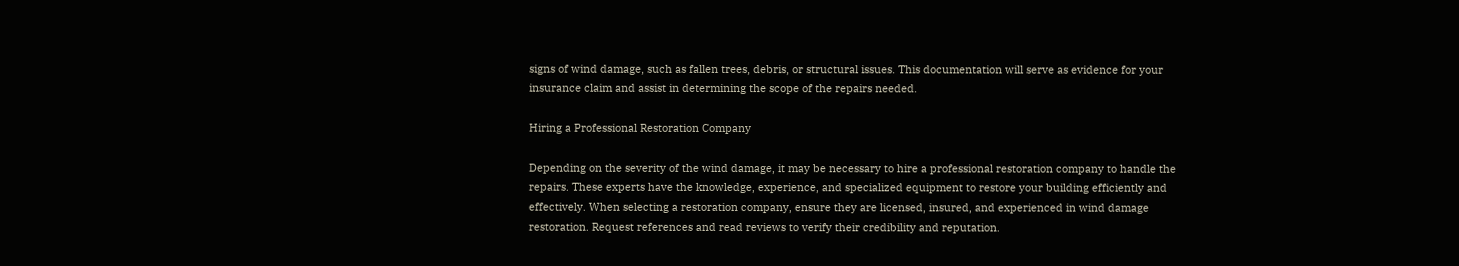signs of wind damage, such as fallen trees, debris, or structural issues. This documentation will serve as evidence for your insurance claim and assist in determining the scope of the repairs needed.

Hiring a Professional Restoration Company

Depending on the severity of the wind damage, it may be necessary to hire a professional restoration company to handle the repairs. These experts have the knowledge, experience, and specialized equipment to restore your building efficiently and effectively. When selecting a restoration company, ensure they are licensed, insured, and experienced in wind damage restoration. Request references and read reviews to verify their credibility and reputation.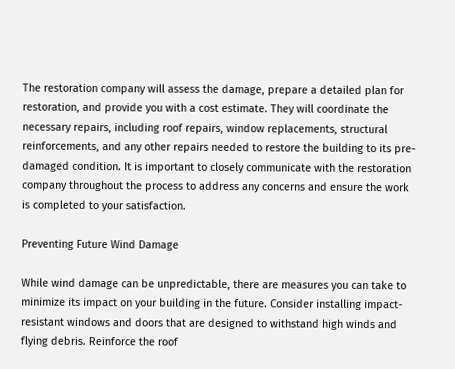The restoration company will assess the damage, prepare a detailed plan for restoration, and provide you with a cost estimate. They will coordinate the necessary repairs, including roof repairs, window replacements, structural reinforcements, and any other repairs needed to restore the building to its pre-damaged condition. It is important to closely communicate with the restoration company throughout the process to address any concerns and ensure the work is completed to your satisfaction.

Preventing Future Wind Damage

While wind damage can be unpredictable, there are measures you can take to minimize its impact on your building in the future. Consider installing impact-resistant windows and doors that are designed to withstand high winds and flying debris. Reinforce the roof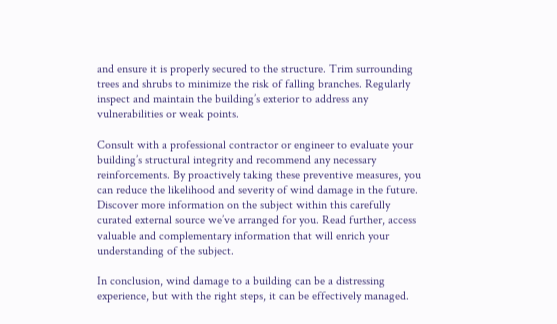and ensure it is properly secured to the structure. Trim surrounding trees and shrubs to minimize the risk of falling branches. Regularly inspect and maintain the building’s exterior to address any vulnerabilities or weak points.

Consult with a professional contractor or engineer to evaluate your building’s structural integrity and recommend any necessary reinforcements. By proactively taking these preventive measures, you can reduce the likelihood and severity of wind damage in the future. Discover more information on the subject within this carefully curated external source we’ve arranged for you. Read further, access valuable and complementary information that will enrich your understanding of the subject.

In conclusion, wind damage to a building can be a distressing experience, but with the right steps, it can be effectively managed.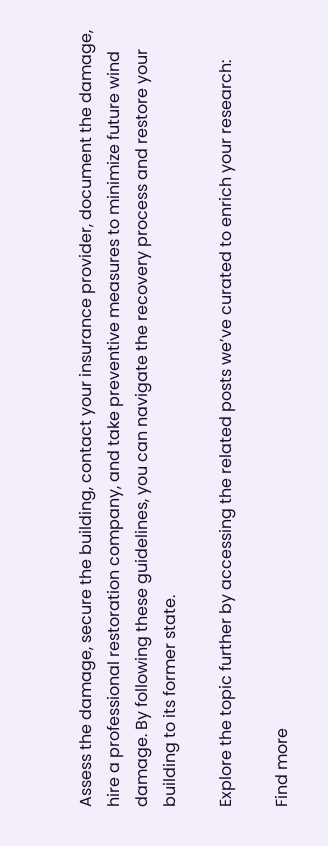Assess the damage, secure the building, contact your insurance provider, document the damage, hire a professional restoration company, and take preventive measures to minimize future wind damage. By following these guidelines, you can navigate the recovery process and restore your building to its former state.

Explore the topic further by accessing the related posts we’ve curated to enrich your research:

Find more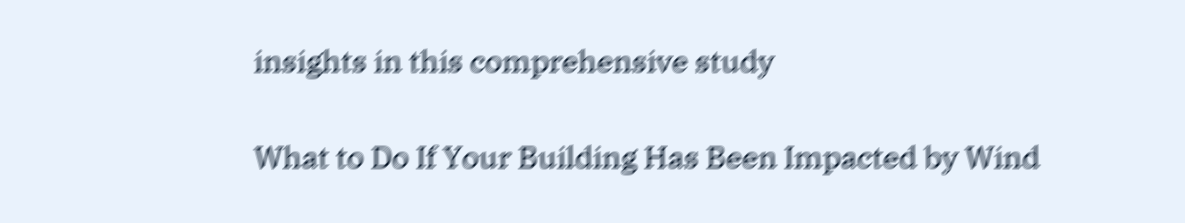insights in this comprehensive study

What to Do If Your Building Has Been Impacted by Wind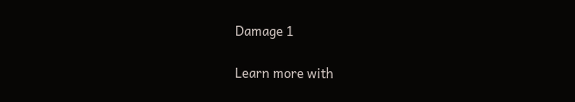Damage 1

Learn more with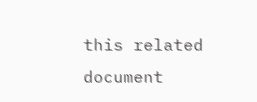this related document